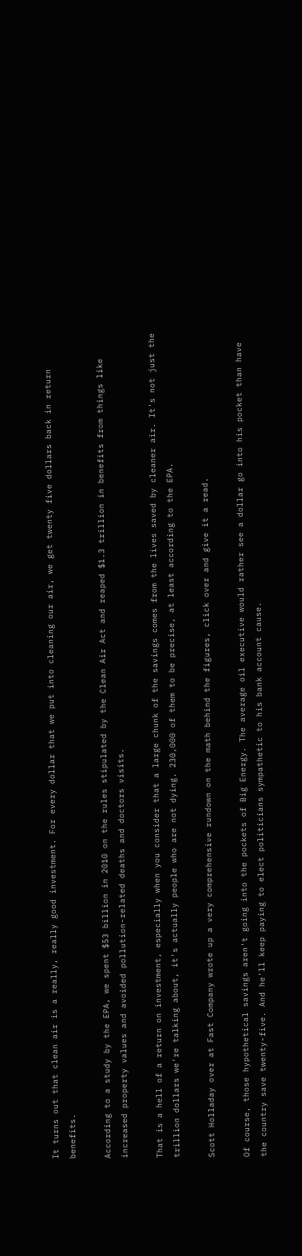It turns out that clean air is a really, really good investment. For every dollar that we put into cleaning our air, we get twenty five dollars back in return benefits.

According to a study by the EPA, we spent $53 billion in 2010 on the rules stipulated by the Clean Air Act and reaped $1.3 trillion in benefits from things like increased property values and avoided pollution-related deaths and doctors visits.

That is a hell of a return on investment, especially when you consider that a large chunk of the savings comes from the lives saved by cleaner air. It's not just the trillion dollars we're talking about, it's actually people who are not dying. 230,000 of them to be precise, at least according to the EPA.

Scott Holladay over at Fast Company wrote up a very comprehensive rundown on the math behind the figures, click over and give it a read.

Of course, those hypothetical savings aren't going into the pockets of Big Energy. The average oil executive would rather see a dollar go into his pocket than have the country save twenty-five. And he'll keep paying to elect politicians sympathetic to his bank account cause.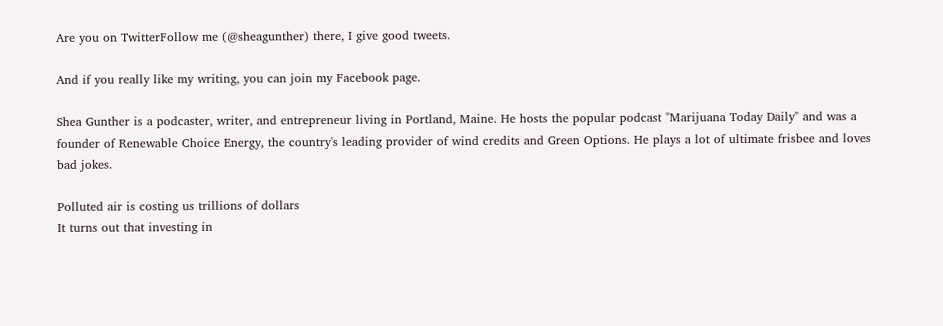Are you on TwitterFollow me (@sheagunther) there, I give good tweets.

And if you really like my writing, you can join my Facebook page.

Shea Gunther is a podcaster, writer, and entrepreneur living in Portland, Maine. He hosts the popular podcast "Marijuana Today Daily" and was a founder of Renewable Choice Energy, the country's leading provider of wind credits and Green Options. He plays a lot of ultimate frisbee and loves bad jokes.

Polluted air is costing us trillions of dollars
It turns out that investing in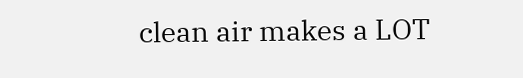clean air makes a LOT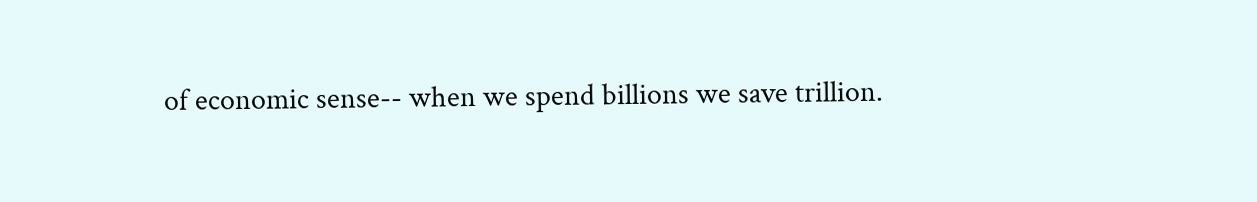of economic sense-- when we spend billions we save trillion.